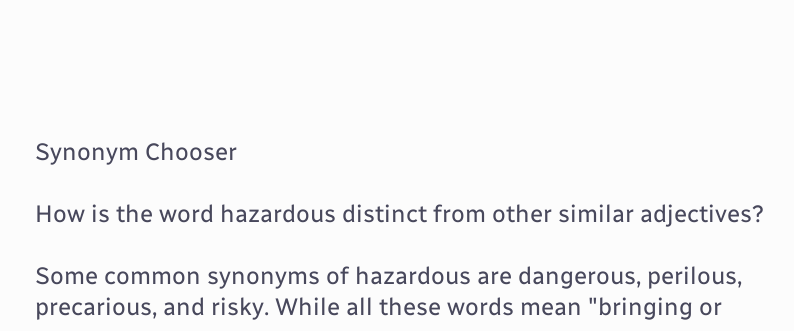Synonym Chooser

How is the word hazardous distinct from other similar adjectives?

Some common synonyms of hazardous are dangerous, perilous, precarious, and risky. While all these words mean "bringing or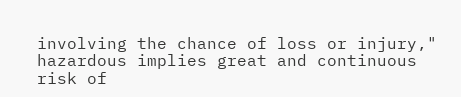involving the chance of loss or injury," hazardous implies great and continuous risk of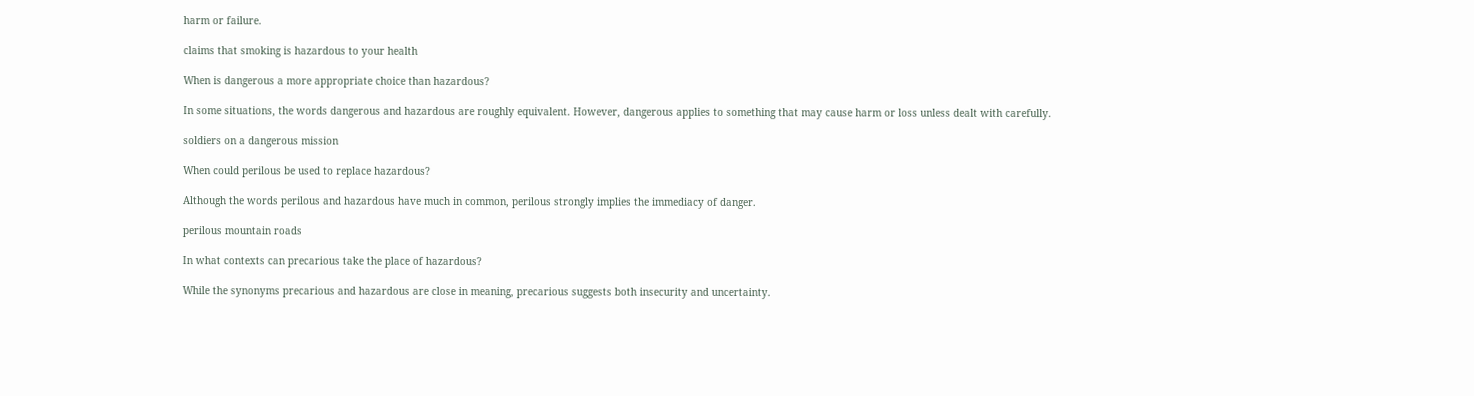harm or failure.

claims that smoking is hazardous to your health

When is dangerous a more appropriate choice than hazardous?

In some situations, the words dangerous and hazardous are roughly equivalent. However, dangerous applies to something that may cause harm or loss unless dealt with carefully.

soldiers on a dangerous mission

When could perilous be used to replace hazardous?

Although the words perilous and hazardous have much in common, perilous strongly implies the immediacy of danger.

perilous mountain roads

In what contexts can precarious take the place of hazardous?

While the synonyms precarious and hazardous are close in meaning, precarious suggests both insecurity and uncertainty.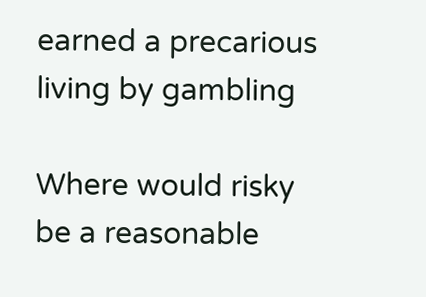earned a precarious living by gambling

Where would risky be a reasonable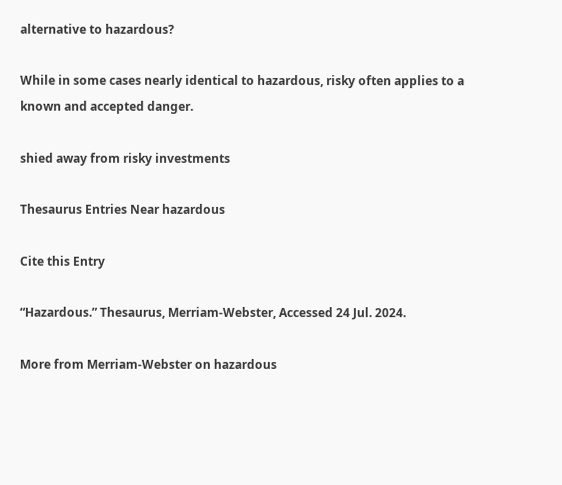alternative to hazardous?

While in some cases nearly identical to hazardous, risky often applies to a known and accepted danger.

shied away from risky investments

Thesaurus Entries Near hazardous

Cite this Entry

“Hazardous.” Thesaurus, Merriam-Webster, Accessed 24 Jul. 2024.

More from Merriam-Webster on hazardous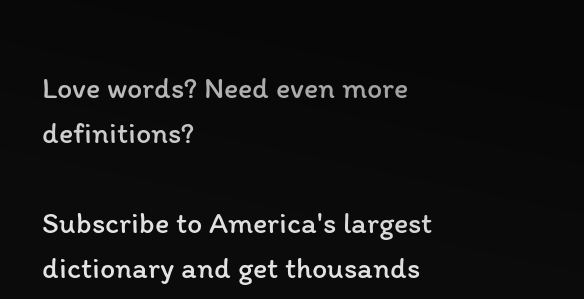Love words? Need even more definitions?

Subscribe to America's largest dictionary and get thousands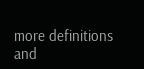more definitions and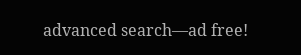advanced search—ad free!